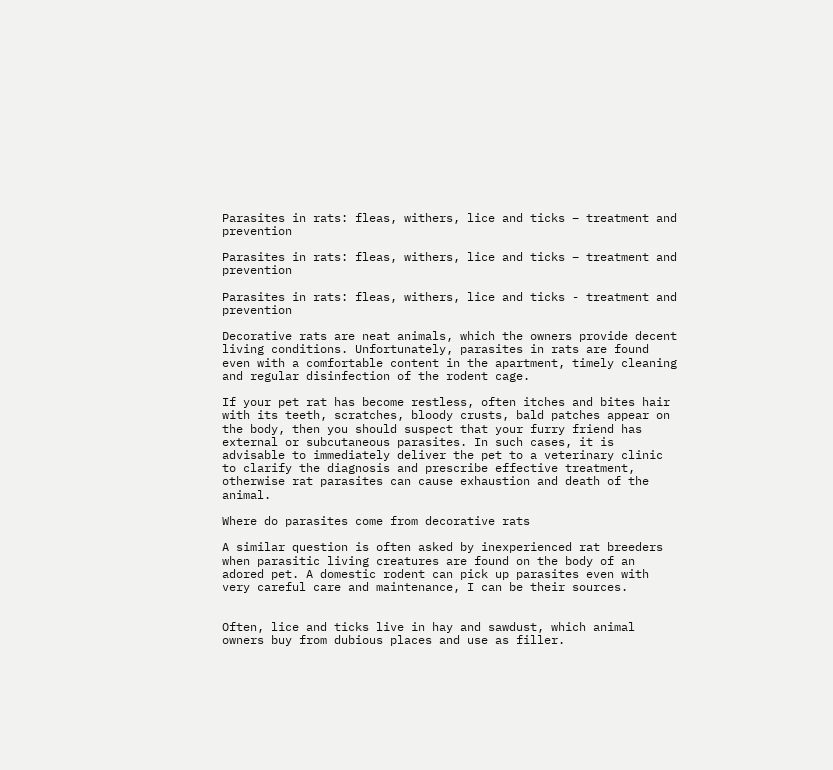Parasites in rats: fleas, withers, lice and ticks – treatment and prevention

Parasites in rats: fleas, withers, lice and ticks – treatment and prevention

Parasites in rats: fleas, withers, lice and ticks - treatment and prevention

Decorative rats are neat animals, which the owners provide decent living conditions. Unfortunately, parasites in rats are found even with a comfortable content in the apartment, timely cleaning and regular disinfection of the rodent cage.

If your pet rat has become restless, often itches and bites hair with its teeth, scratches, bloody crusts, bald patches appear on the body, then you should suspect that your furry friend has external or subcutaneous parasites. In such cases, it is advisable to immediately deliver the pet to a veterinary clinic to clarify the diagnosis and prescribe effective treatment, otherwise rat parasites can cause exhaustion and death of the animal.

Where do parasites come from decorative rats

A similar question is often asked by inexperienced rat breeders when parasitic living creatures are found on the body of an adored pet. A domestic rodent can pick up parasites even with very careful care and maintenance, I can be their sources.


Often, lice and ticks live in hay and sawdust, which animal owners buy from dubious places and use as filler.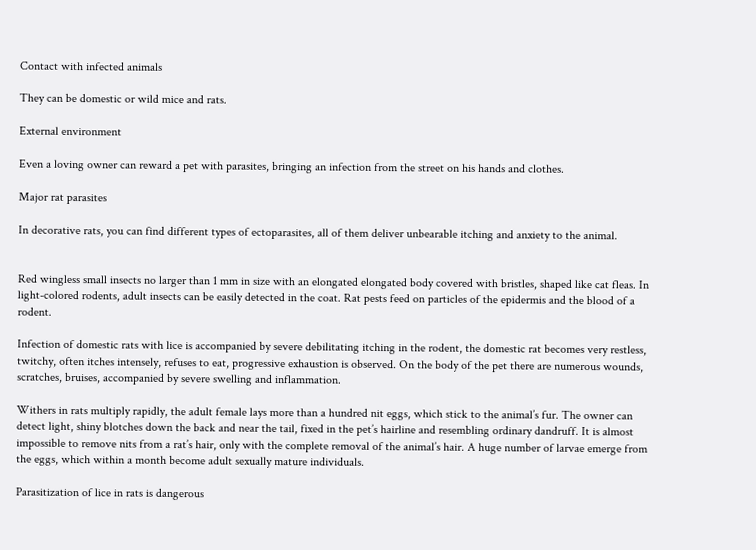Contact with infected animals

They can be domestic or wild mice and rats.

External environment

Even a loving owner can reward a pet with parasites, bringing an infection from the street on his hands and clothes.

Major rat parasites

In decorative rats, you can find different types of ectoparasites, all of them deliver unbearable itching and anxiety to the animal.


Red wingless small insects no larger than 1 mm in size with an elongated elongated body covered with bristles, shaped like cat fleas. In light-colored rodents, adult insects can be easily detected in the coat. Rat pests feed on particles of the epidermis and the blood of a rodent.

Infection of domestic rats with lice is accompanied by severe debilitating itching in the rodent, the domestic rat becomes very restless, twitchy, often itches intensely, refuses to eat, progressive exhaustion is observed. On the body of the pet there are numerous wounds, scratches, bruises, accompanied by severe swelling and inflammation.

Withers in rats multiply rapidly, the adult female lays more than a hundred nit eggs, which stick to the animal’s fur. The owner can detect light, shiny blotches down the back and near the tail, fixed in the pet’s hairline and resembling ordinary dandruff. It is almost impossible to remove nits from a rat’s hair, only with the complete removal of the animal’s hair. A huge number of larvae emerge from the eggs, which within a month become adult sexually mature individuals.

Parasitization of lice in rats is dangerous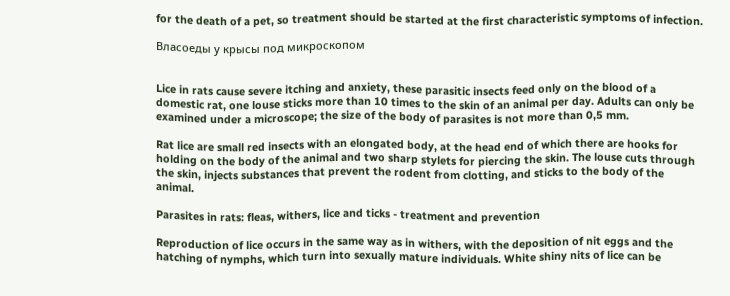for the death of a pet, so treatment should be started at the first characteristic symptoms of infection.

Власоеды у крысы под микроскопом


Lice in rats cause severe itching and anxiety, these parasitic insects feed only on the blood of a domestic rat, one louse sticks more than 10 times to the skin of an animal per day. Adults can only be examined under a microscope; the size of the body of parasites is not more than 0,5 mm.

Rat lice are small red insects with an elongated body, at the head end of which there are hooks for holding on the body of the animal and two sharp stylets for piercing the skin. The louse cuts through the skin, injects substances that prevent the rodent from clotting, and sticks to the body of the animal.

Parasites in rats: fleas, withers, lice and ticks - treatment and prevention

Reproduction of lice occurs in the same way as in withers, with the deposition of nit eggs and the hatching of nymphs, which turn into sexually mature individuals. White shiny nits of lice can be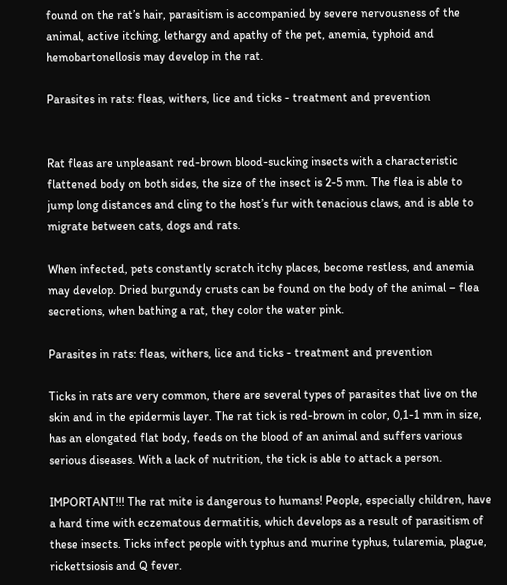found on the rat’s hair, parasitism is accompanied by severe nervousness of the animal, active itching, lethargy and apathy of the pet, anemia, typhoid and hemobartonellosis may develop in the rat.

Parasites in rats: fleas, withers, lice and ticks - treatment and prevention


Rat fleas are unpleasant red-brown blood-sucking insects with a characteristic flattened body on both sides, the size of the insect is 2-5 mm. The flea is able to jump long distances and cling to the host’s fur with tenacious claws, and is able to migrate between cats, dogs and rats.

When infected, pets constantly scratch itchy places, become restless, and anemia may develop. Dried burgundy crusts can be found on the body of the animal – flea secretions, when bathing a rat, they color the water pink.

Parasites in rats: fleas, withers, lice and ticks - treatment and prevention

Ticks in rats are very common, there are several types of parasites that live on the skin and in the epidermis layer. The rat tick is red-brown in color, 0,1-1 mm in size, has an elongated flat body, feeds on the blood of an animal and suffers various serious diseases. With a lack of nutrition, the tick is able to attack a person.

IMPORTANT!!! The rat mite is dangerous to humans! People, especially children, have a hard time with eczematous dermatitis, which develops as a result of parasitism of these insects. Ticks infect people with typhus and murine typhus, tularemia, plague, rickettsiosis and Q fever.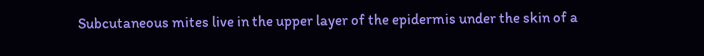Subcutaneous mites live in the upper layer of the epidermis under the skin of a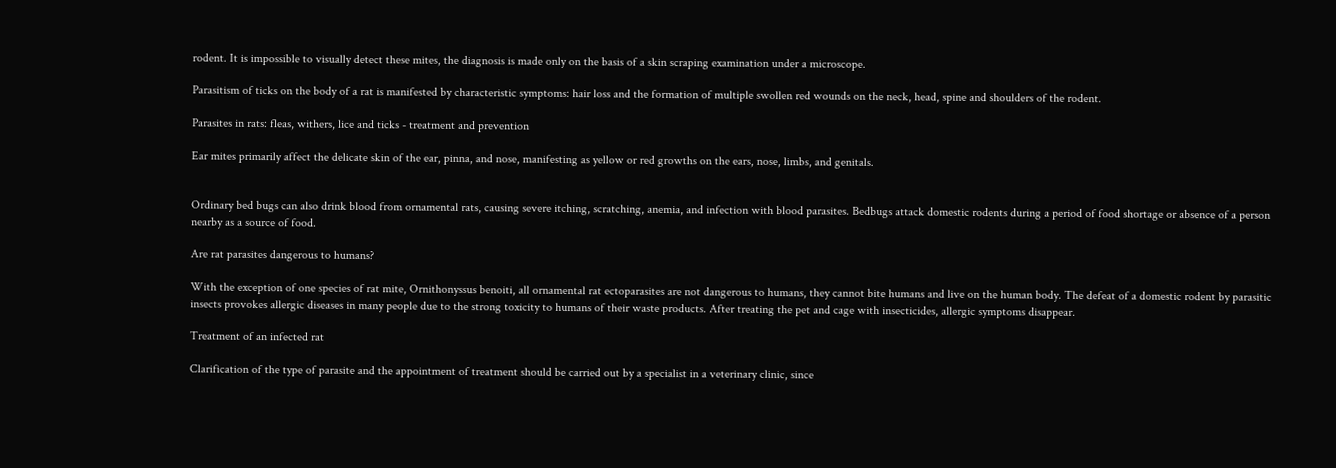rodent. It is impossible to visually detect these mites, the diagnosis is made only on the basis of a skin scraping examination under a microscope.

Parasitism of ticks on the body of a rat is manifested by characteristic symptoms: hair loss and the formation of multiple swollen red wounds on the neck, head, spine and shoulders of the rodent.

Parasites in rats: fleas, withers, lice and ticks - treatment and prevention

Ear mites primarily affect the delicate skin of the ear, pinna, and nose, manifesting as yellow or red growths on the ears, nose, limbs, and genitals.


Ordinary bed bugs can also drink blood from ornamental rats, causing severe itching, scratching, anemia, and infection with blood parasites. Bedbugs attack domestic rodents during a period of food shortage or absence of a person nearby as a source of food.

Are rat parasites dangerous to humans?

With the exception of one species of rat mite, Ornithonyssus benoiti, all ornamental rat ectoparasites are not dangerous to humans, they cannot bite humans and live on the human body. The defeat of a domestic rodent by parasitic insects provokes allergic diseases in many people due to the strong toxicity to humans of their waste products. After treating the pet and cage with insecticides, allergic symptoms disappear.

Treatment of an infected rat

Clarification of the type of parasite and the appointment of treatment should be carried out by a specialist in a veterinary clinic, since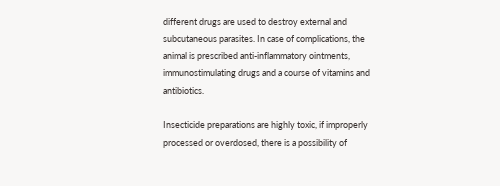different drugs are used to destroy external and subcutaneous parasites. In case of complications, the animal is prescribed anti-inflammatory ointments, immunostimulating drugs and a course of vitamins and antibiotics.

Insecticide preparations are highly toxic, if improperly processed or overdosed, there is a possibility of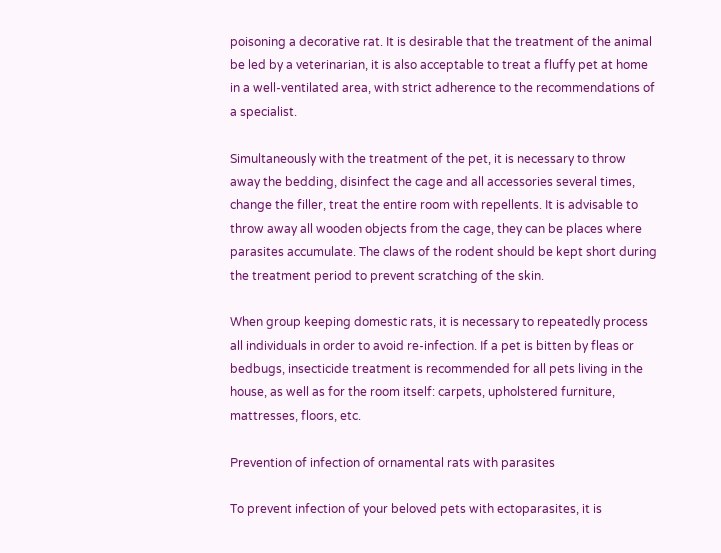poisoning a decorative rat. It is desirable that the treatment of the animal be led by a veterinarian, it is also acceptable to treat a fluffy pet at home in a well-ventilated area, with strict adherence to the recommendations of a specialist.

Simultaneously with the treatment of the pet, it is necessary to throw away the bedding, disinfect the cage and all accessories several times, change the filler, treat the entire room with repellents. It is advisable to throw away all wooden objects from the cage, they can be places where parasites accumulate. The claws of the rodent should be kept short during the treatment period to prevent scratching of the skin.

When group keeping domestic rats, it is necessary to repeatedly process all individuals in order to avoid re-infection. If a pet is bitten by fleas or bedbugs, insecticide treatment is recommended for all pets living in the house, as well as for the room itself: carpets, upholstered furniture, mattresses, floors, etc.

Prevention of infection of ornamental rats with parasites

To prevent infection of your beloved pets with ectoparasites, it is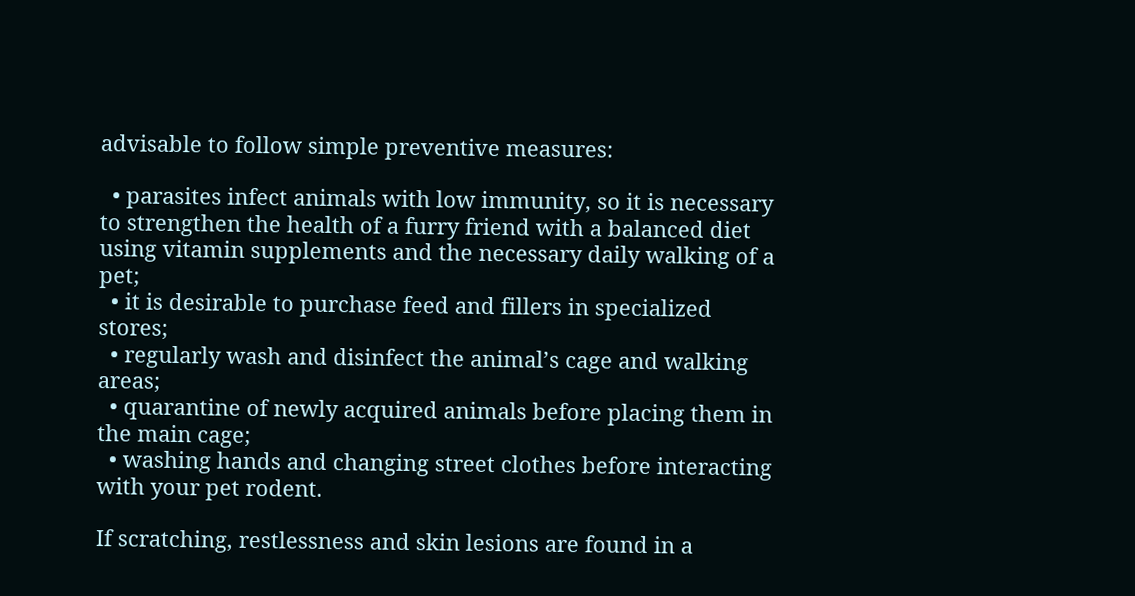advisable to follow simple preventive measures:

  • parasites infect animals with low immunity, so it is necessary to strengthen the health of a furry friend with a balanced diet using vitamin supplements and the necessary daily walking of a pet;
  • it is desirable to purchase feed and fillers in specialized stores;
  • regularly wash and disinfect the animal’s cage and walking areas;
  • quarantine of newly acquired animals before placing them in the main cage;
  • washing hands and changing street clothes before interacting with your pet rodent.

If scratching, restlessness and skin lesions are found in a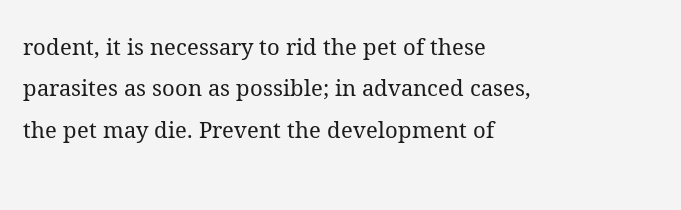rodent, it is necessary to rid the pet of these parasites as soon as possible; in advanced cases, the pet may die. Prevent the development of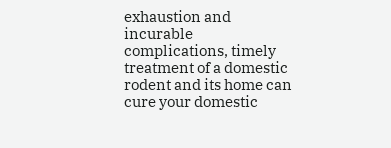exhaustion and incurable complications, timely treatment of a domestic rodent and its home can cure your domestic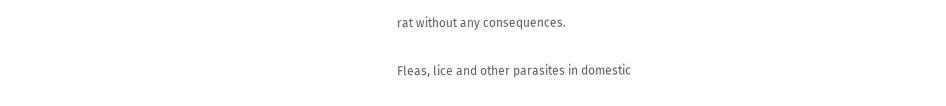rat without any consequences.

Fleas, lice and other parasites in domestic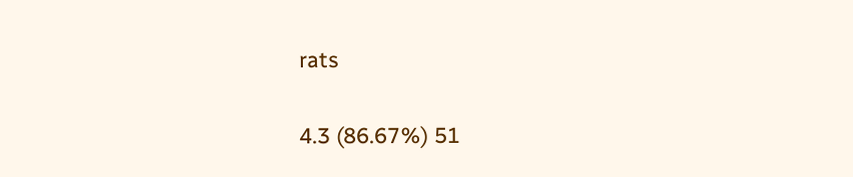rats

4.3 (86.67%) 51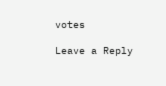votes

Leave a Reply